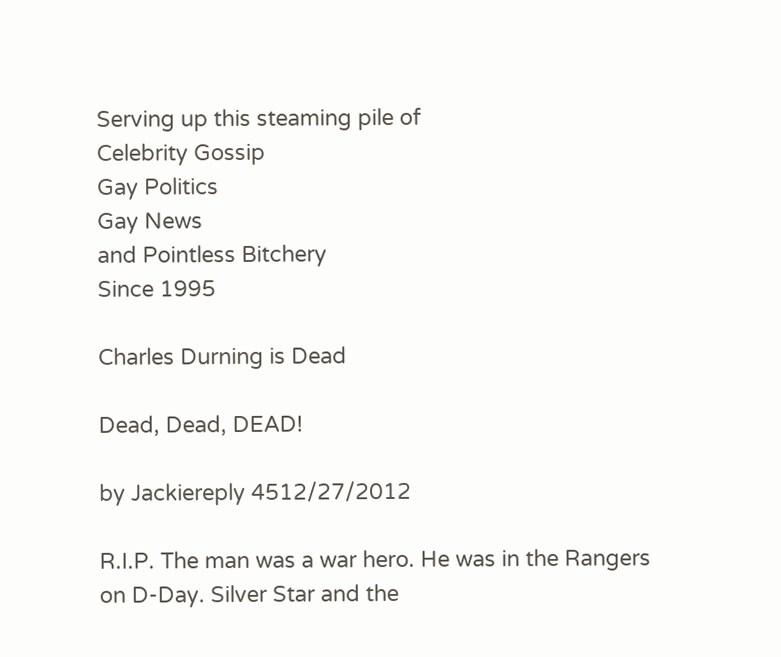Serving up this steaming pile of
Celebrity Gossip
Gay Politics
Gay News
and Pointless Bitchery
Since 1995

Charles Durning is Dead

Dead, Dead, DEAD!

by Jackiereply 4512/27/2012

R.I.P. The man was a war hero. He was in the Rangers on D-Day. Silver Star and the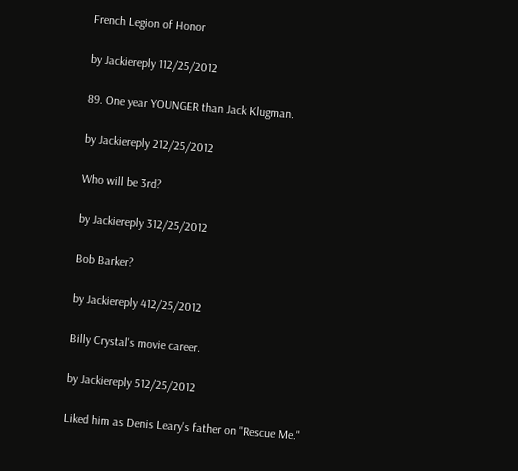French Legion of Honor

by Jackiereply 112/25/2012

89. One year YOUNGER than Jack Klugman.

by Jackiereply 212/25/2012

Who will be 3rd?

by Jackiereply 312/25/2012

Bob Barker?

by Jackiereply 412/25/2012

Billy Crystal's movie career.

by Jackiereply 512/25/2012

Liked him as Denis Leary's father on "Rescue Me."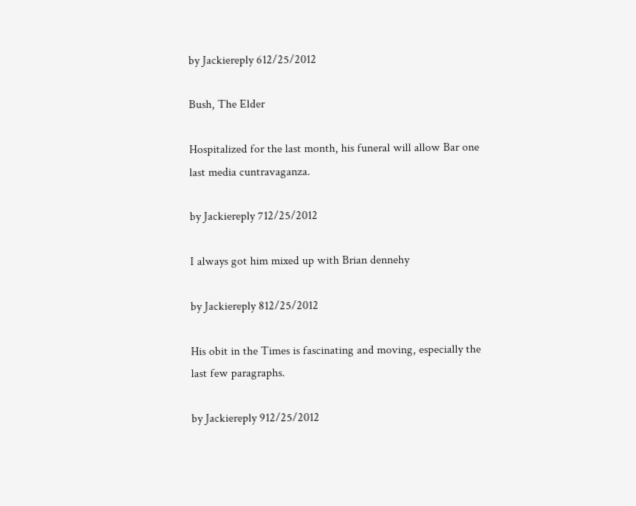by Jackiereply 612/25/2012

Bush, The Elder

Hospitalized for the last month, his funeral will allow Bar one last media cuntravaganza.

by Jackiereply 712/25/2012

I always got him mixed up with Brian dennehy

by Jackiereply 812/25/2012

His obit in the Times is fascinating and moving, especially the last few paragraphs.

by Jackiereply 912/25/2012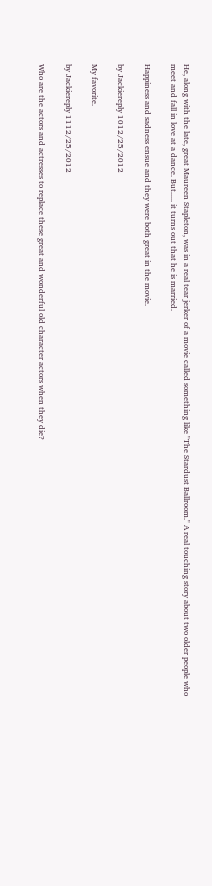He, along with the late, great Maureen Stapleton, was in a real tear jerker of a movie called something like "The Stardust Ballroom." A real touching story about two older people who meet and fall in love at a dance. But..... it turns out that he is married.

Happiness and sadness ensue and they were both great in the movie.

by Jackiereply 1012/25/2012

My favorite.

by Jackiereply 1112/25/2012

Who are the actors and actresses to replace these great and wonderful old character actors when they die?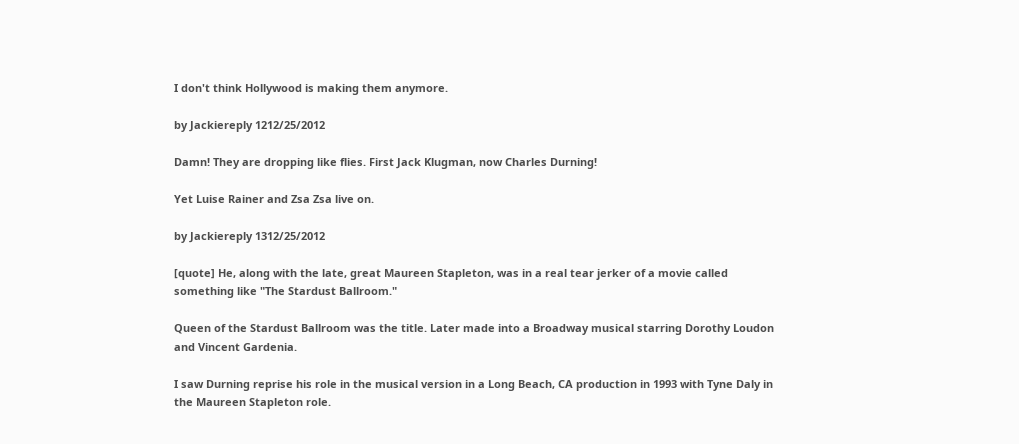I don't think Hollywood is making them anymore.

by Jackiereply 1212/25/2012

Damn! They are dropping like flies. First Jack Klugman, now Charles Durning!

Yet Luise Rainer and Zsa Zsa live on.

by Jackiereply 1312/25/2012

[quote] He, along with the late, great Maureen Stapleton, was in a real tear jerker of a movie called something like "The Stardust Ballroom."

Queen of the Stardust Ballroom was the title. Later made into a Broadway musical starring Dorothy Loudon and Vincent Gardenia.

I saw Durning reprise his role in the musical version in a Long Beach, CA production in 1993 with Tyne Daly in the Maureen Stapleton role.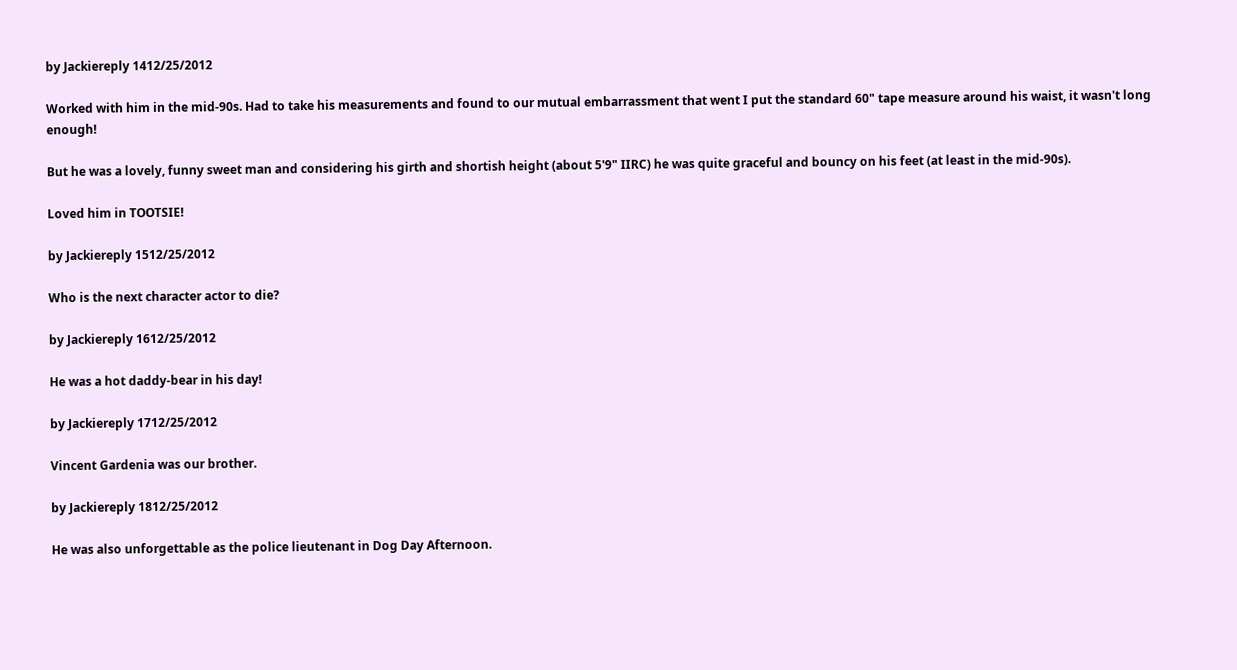by Jackiereply 1412/25/2012

Worked with him in the mid-90s. Had to take his measurements and found to our mutual embarrassment that went I put the standard 60" tape measure around his waist, it wasn't long enough!

But he was a lovely, funny sweet man and considering his girth and shortish height (about 5'9" IIRC) he was quite graceful and bouncy on his feet (at least in the mid-90s).

Loved him in TOOTSIE!

by Jackiereply 1512/25/2012

Who is the next character actor to die?

by Jackiereply 1612/25/2012

He was a hot daddy-bear in his day!

by Jackiereply 1712/25/2012

Vincent Gardenia was our brother.

by Jackiereply 1812/25/2012

He was also unforgettable as the police lieutenant in Dog Day Afternoon.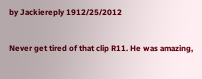by Jackiereply 1912/25/2012

Never get tired of that clip R11. He was amazing,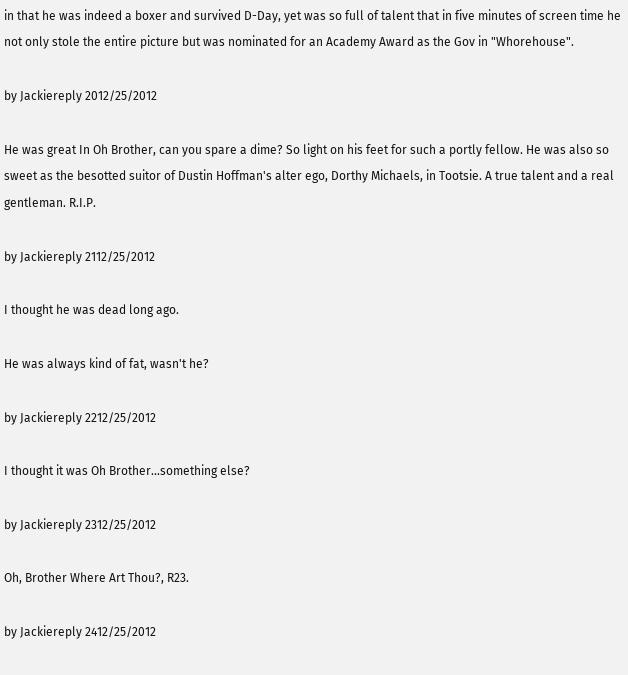in that he was indeed a boxer and survived D-Day, yet was so full of talent that in five minutes of screen time he not only stole the entire picture but was nominated for an Academy Award as the Gov in "Whorehouse".

by Jackiereply 2012/25/2012

He was great In Oh Brother, can you spare a dime? So light on his feet for such a portly fellow. He was also so sweet as the besotted suitor of Dustin Hoffman's alter ego, Dorthy Michaels, in Tootsie. A true talent and a real gentleman. R.I.P.

by Jackiereply 2112/25/2012

I thought he was dead long ago.

He was always kind of fat, wasn't he?

by Jackiereply 2212/25/2012

I thought it was Oh Brother...something else?

by Jackiereply 2312/25/2012

Oh, Brother Where Art Thou?, R23.

by Jackiereply 2412/25/2012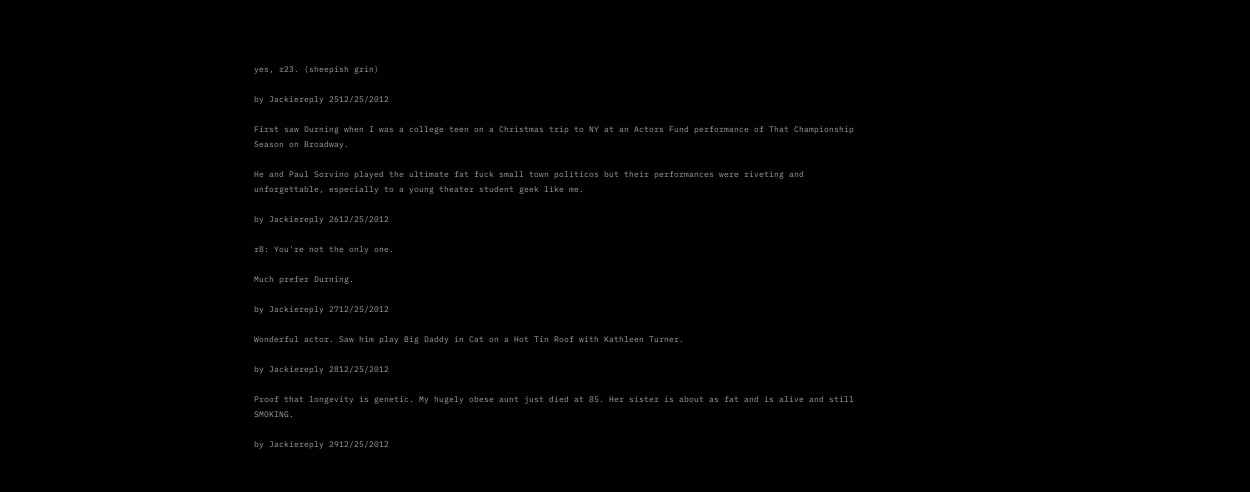yes, r23. (sheepish grin)

by Jackiereply 2512/25/2012

First saw Durning when I was a college teen on a Christmas trip to NY at an Actors Fund performance of That Championship Season on Broadway.

He and Paul Sorvino played the ultimate fat fuck small town politicos but their performances were riveting and unforgettable, especially to a young theater student geek like me.

by Jackiereply 2612/25/2012

r8: You're not the only one.

Much prefer Durning.

by Jackiereply 2712/25/2012

Wonderful actor. Saw him play Big Daddy in Cat on a Hot Tin Roof with Kathleen Turner.

by Jackiereply 2812/25/2012

Proof that longevity is genetic. My hugely obese aunt just died at 85. Her sister is about as fat and is alive and still SMOKING.

by Jackiereply 2912/25/2012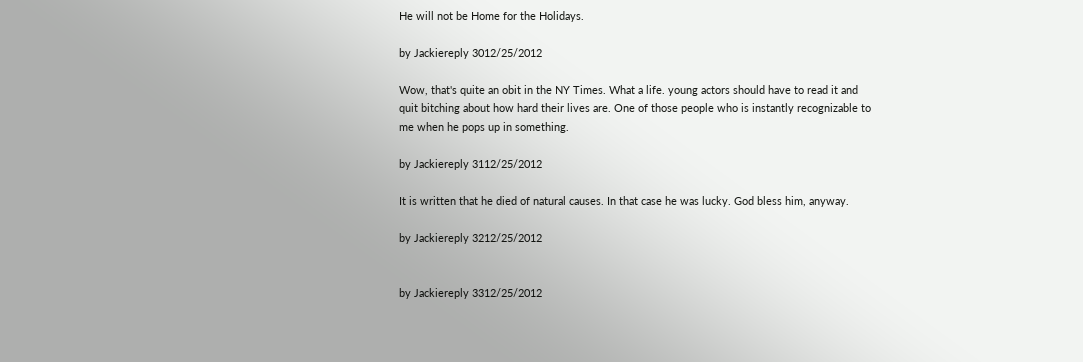He will not be Home for the Holidays.

by Jackiereply 3012/25/2012

Wow, that's quite an obit in the NY Times. What a life. young actors should have to read it and quit bitching about how hard their lives are. One of those people who is instantly recognizable to me when he pops up in something.

by Jackiereply 3112/25/2012

It is written that he died of natural causes. In that case he was lucky. God bless him, anyway.

by Jackiereply 3212/25/2012


by Jackiereply 3312/25/2012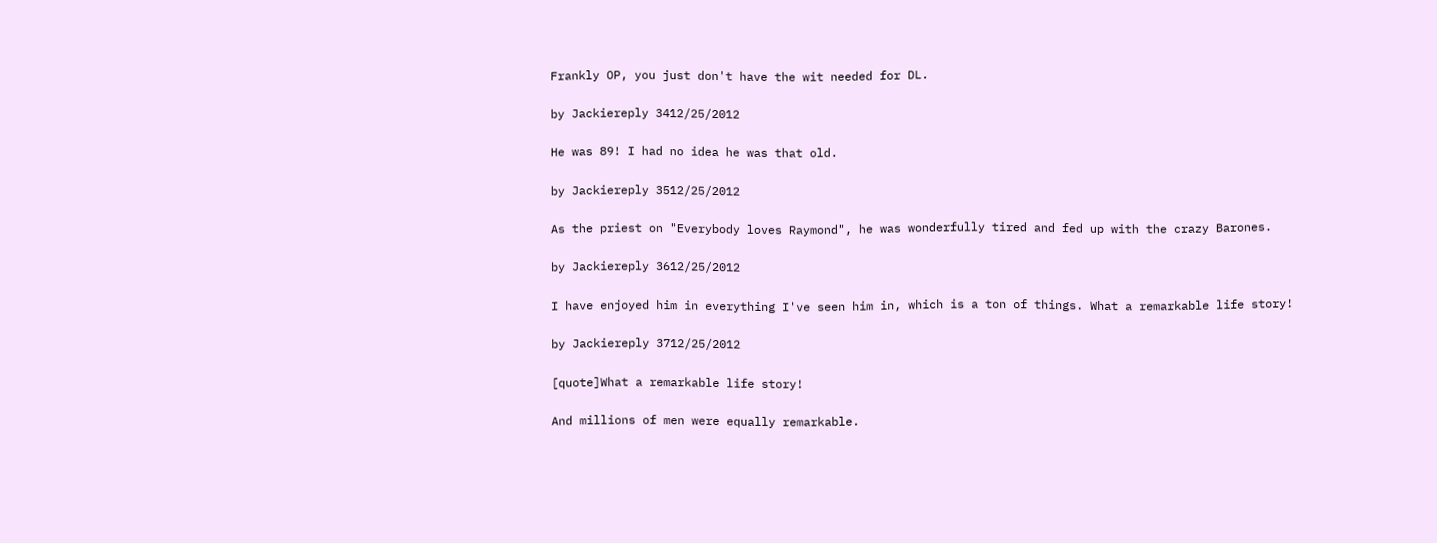Frankly OP, you just don't have the wit needed for DL.

by Jackiereply 3412/25/2012

He was 89! I had no idea he was that old.

by Jackiereply 3512/25/2012

As the priest on "Everybody loves Raymond", he was wonderfully tired and fed up with the crazy Barones.

by Jackiereply 3612/25/2012

I have enjoyed him in everything I've seen him in, which is a ton of things. What a remarkable life story!

by Jackiereply 3712/25/2012

[quote]What a remarkable life story!

And millions of men were equally remarkable.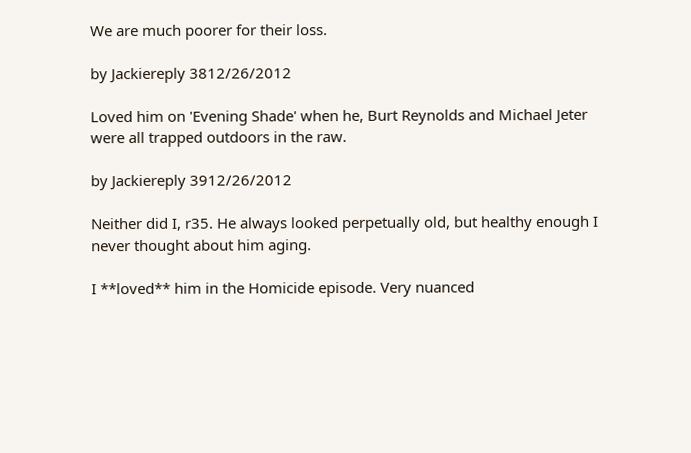We are much poorer for their loss.

by Jackiereply 3812/26/2012

Loved him on 'Evening Shade' when he, Burt Reynolds and Michael Jeter were all trapped outdoors in the raw.

by Jackiereply 3912/26/2012

Neither did I, r35. He always looked perpetually old, but healthy enough I never thought about him aging.

I **loved** him in the Homicide episode. Very nuanced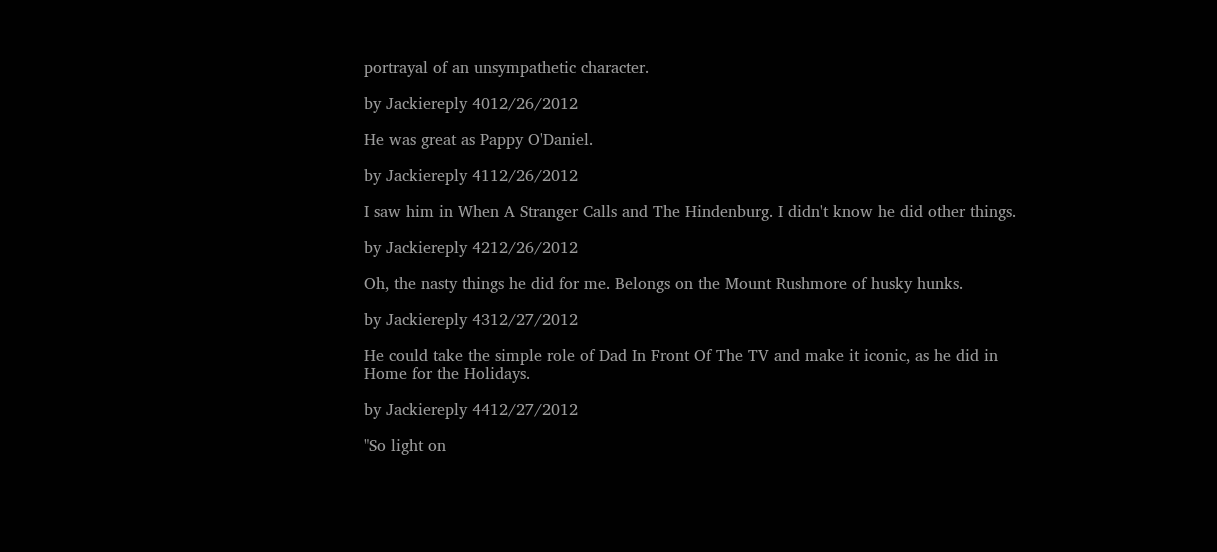portrayal of an unsympathetic character.

by Jackiereply 4012/26/2012

He was great as Pappy O'Daniel.

by Jackiereply 4112/26/2012

I saw him in When A Stranger Calls and The Hindenburg. I didn't know he did other things.

by Jackiereply 4212/26/2012

Oh, the nasty things he did for me. Belongs on the Mount Rushmore of husky hunks.

by Jackiereply 4312/27/2012

He could take the simple role of Dad In Front Of The TV and make it iconic, as he did in Home for the Holidays.

by Jackiereply 4412/27/2012

"So light on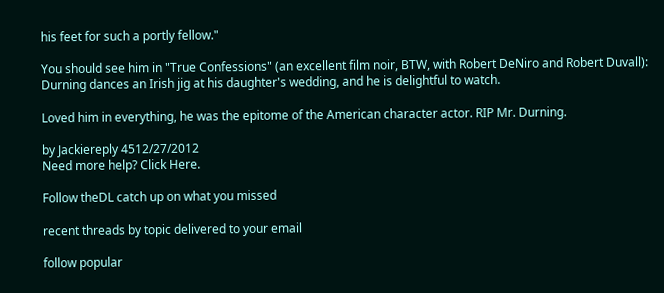his feet for such a portly fellow."

You should see him in "True Confessions" (an excellent film noir, BTW, with Robert DeNiro and Robert Duvall): Durning dances an Irish jig at his daughter's wedding, and he is delightful to watch.

Loved him in everything, he was the epitome of the American character actor. RIP Mr. Durning.

by Jackiereply 4512/27/2012
Need more help? Click Here.

Follow theDL catch up on what you missed

recent threads by topic delivered to your email

follow popular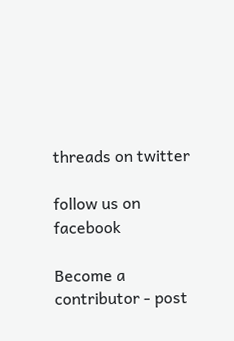threads on twitter

follow us on facebook

Become a contributor - post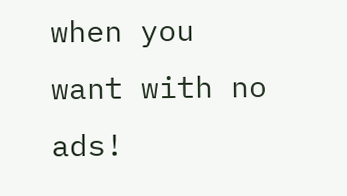when you want with no ads!